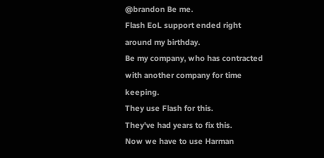@brandon Be me.
Flash EoL support ended right around my birthday.
Be my company, who has contracted with another company for time keeping.
They use Flash for this.
They've had years to fix this.
Now we have to use Harman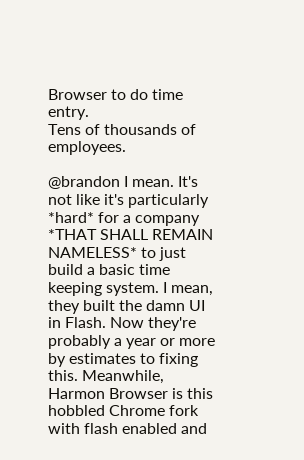Browser to do time entry.
Tens of thousands of employees.

@brandon I mean. It's not like it's particularly *hard* for a company *THAT SHALL REMAIN NAMELESS* to just build a basic time keeping system. I mean, they built the damn UI in Flash. Now they're probably a year or more by estimates to fixing this. Meanwhile, Harmon Browser is this hobbled Chrome fork with flash enabled and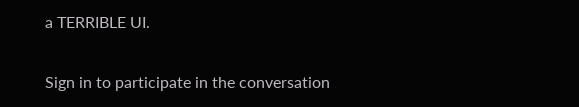a TERRIBLE UI.

Sign in to participate in the conversation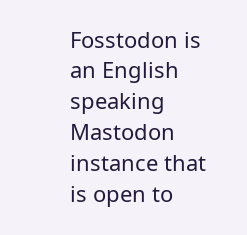Fosstodon is an English speaking Mastodon instance that is open to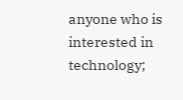anyone who is interested in technology;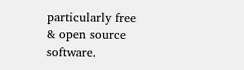particularly free & open source software.